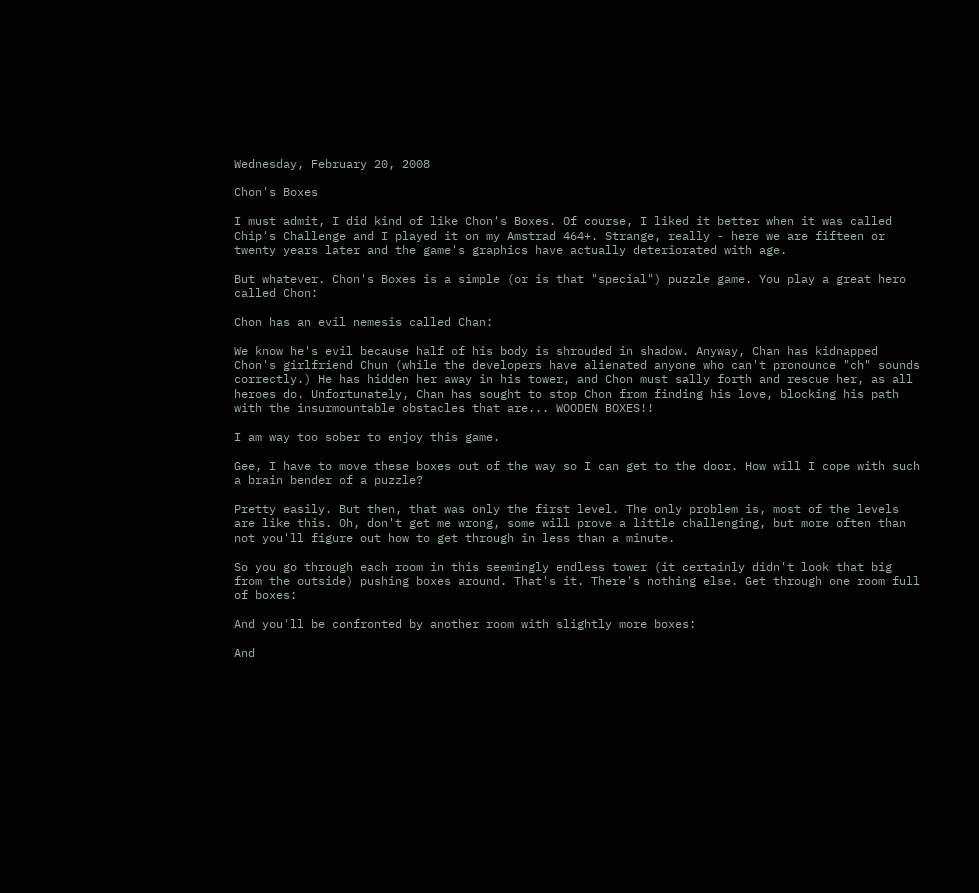Wednesday, February 20, 2008

Chon's Boxes

I must admit, I did kind of like Chon's Boxes. Of course, I liked it better when it was called Chip's Challenge and I played it on my Amstrad 464+. Strange, really - here we are fifteen or twenty years later and the game's graphics have actually deteriorated with age.

But whatever. Chon's Boxes is a simple (or is that "special") puzzle game. You play a great hero called Chon:

Chon has an evil nemesis called Chan:

We know he's evil because half of his body is shrouded in shadow. Anyway, Chan has kidnapped Chon's girlfriend Chun (while the developers have alienated anyone who can't pronounce "ch" sounds correctly.) He has hidden her away in his tower, and Chon must sally forth and rescue her, as all heroes do. Unfortunately, Chan has sought to stop Chon from finding his love, blocking his path with the insurmountable obstacles that are... WOODEN BOXES!!

I am way too sober to enjoy this game.

Gee, I have to move these boxes out of the way so I can get to the door. How will I cope with such a brain bender of a puzzle?

Pretty easily. But then, that was only the first level. The only problem is, most of the levels are like this. Oh, don't get me wrong, some will prove a little challenging, but more often than not you'll figure out how to get through in less than a minute.

So you go through each room in this seemingly endless tower (it certainly didn't look that big from the outside) pushing boxes around. That's it. There's nothing else. Get through one room full of boxes:

And you'll be confronted by another room with slightly more boxes:

And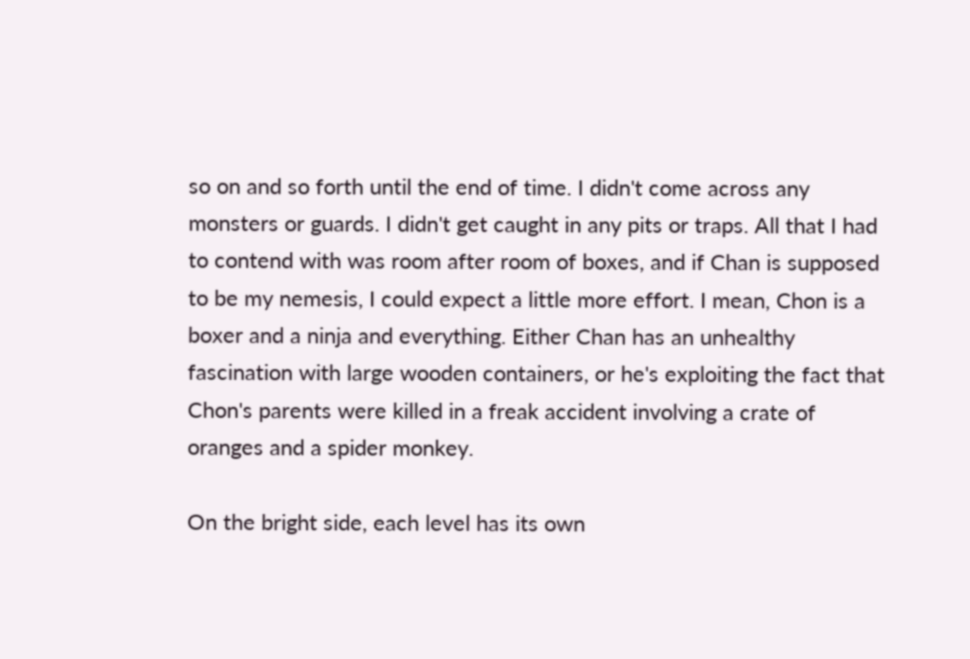so on and so forth until the end of time. I didn't come across any monsters or guards. I didn't get caught in any pits or traps. All that I had to contend with was room after room of boxes, and if Chan is supposed to be my nemesis, I could expect a little more effort. I mean, Chon is a boxer and a ninja and everything. Either Chan has an unhealthy fascination with large wooden containers, or he's exploiting the fact that Chon's parents were killed in a freak accident involving a crate of oranges and a spider monkey.

On the bright side, each level has its own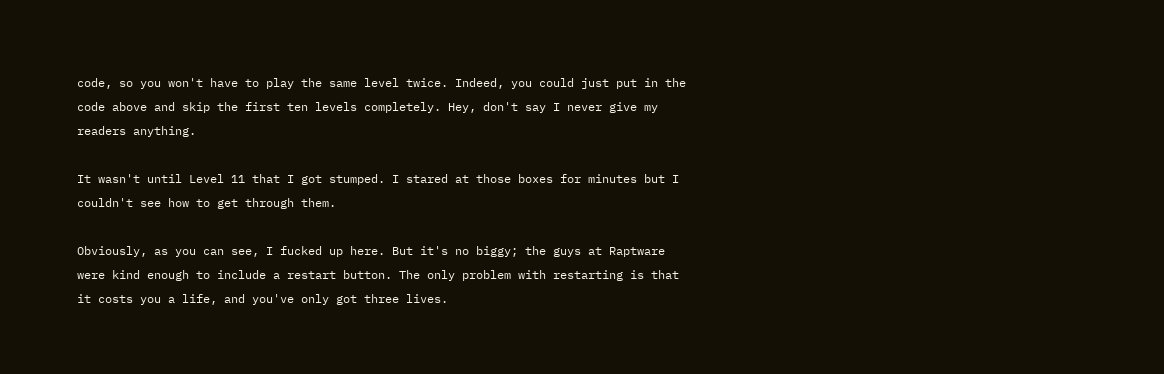code, so you won't have to play the same level twice. Indeed, you could just put in the code above and skip the first ten levels completely. Hey, don't say I never give my readers anything.

It wasn't until Level 11 that I got stumped. I stared at those boxes for minutes but I couldn't see how to get through them.

Obviously, as you can see, I fucked up here. But it's no biggy; the guys at Raptware were kind enough to include a restart button. The only problem with restarting is that it costs you a life, and you've only got three lives.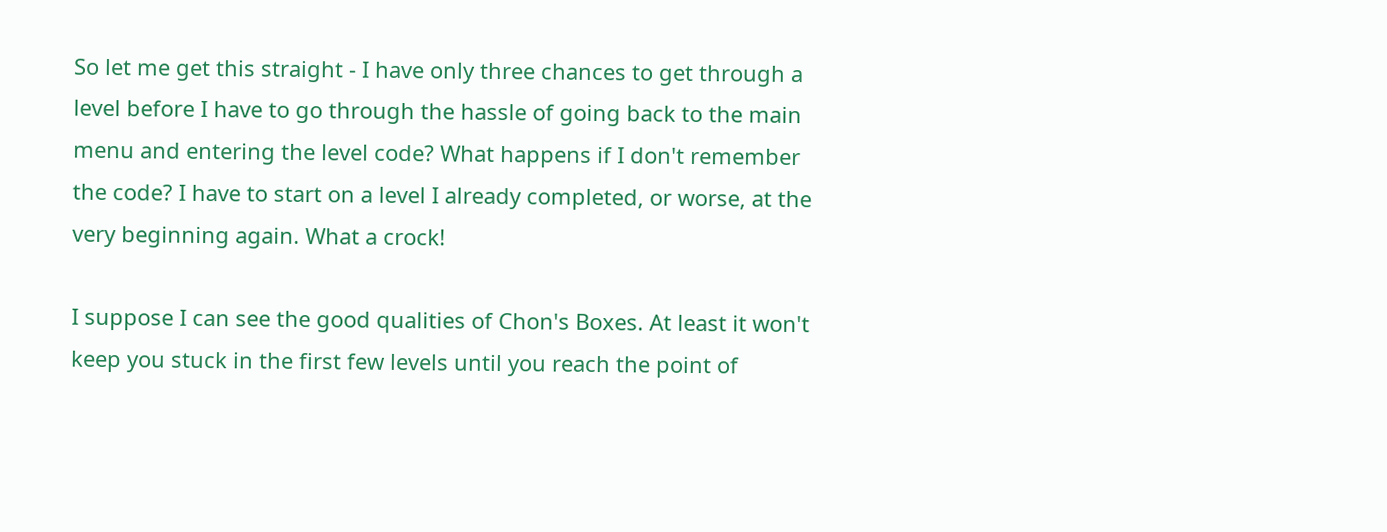So let me get this straight - I have only three chances to get through a level before I have to go through the hassle of going back to the main menu and entering the level code? What happens if I don't remember the code? I have to start on a level I already completed, or worse, at the very beginning again. What a crock!

I suppose I can see the good qualities of Chon's Boxes. At least it won't keep you stuck in the first few levels until you reach the point of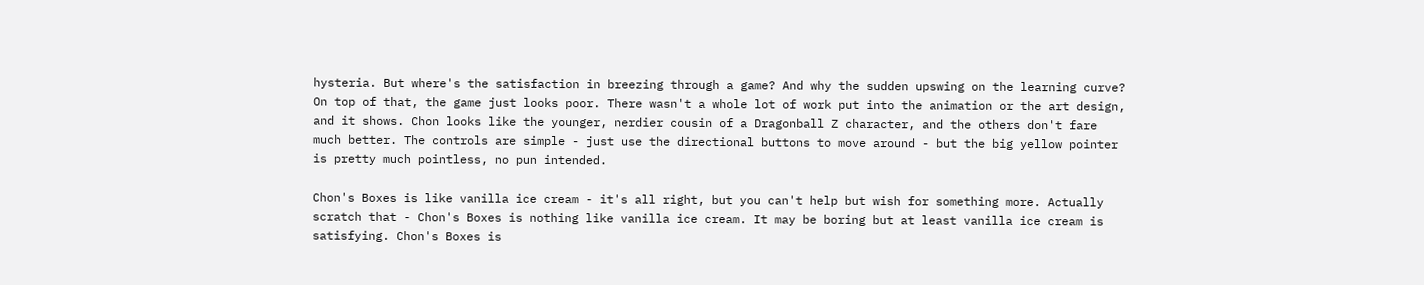hysteria. But where's the satisfaction in breezing through a game? And why the sudden upswing on the learning curve? On top of that, the game just looks poor. There wasn't a whole lot of work put into the animation or the art design, and it shows. Chon looks like the younger, nerdier cousin of a Dragonball Z character, and the others don't fare much better. The controls are simple - just use the directional buttons to move around - but the big yellow pointer is pretty much pointless, no pun intended.

Chon's Boxes is like vanilla ice cream - it's all right, but you can't help but wish for something more. Actually scratch that - Chon's Boxes is nothing like vanilla ice cream. It may be boring but at least vanilla ice cream is satisfying. Chon's Boxes is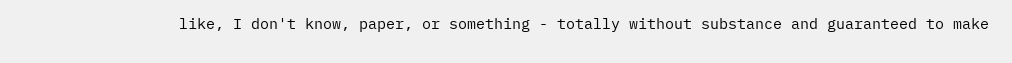like, I don't know, paper, or something - totally without substance and guaranteed to make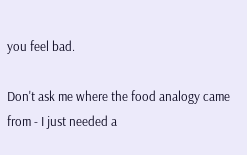you feel bad.

Don't ask me where the food analogy came from - I just needed a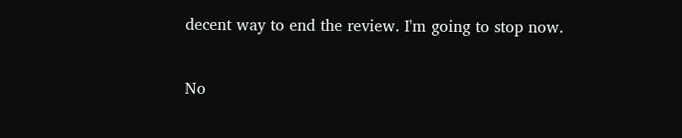decent way to end the review. I'm going to stop now.

No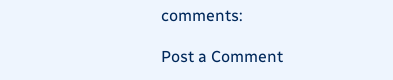comments:

Post a Comment